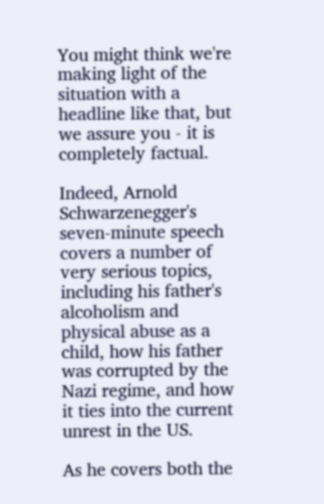You might think we're making light of the situation with a headline like that, but we assure you - it is completely factual.

Indeed, Arnold Schwarzenegger's seven-minute speech covers a number of very serious topics, including his father's alcoholism and physical abuse as a child, how his father was corrupted by the Nazi regime, and how it ties into the current unrest in the US.

As he covers both the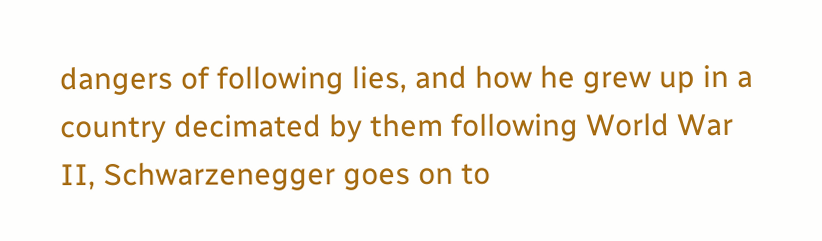dangers of following lies, and how he grew up in a country decimated by them following World War II, Schwarzenegger goes on to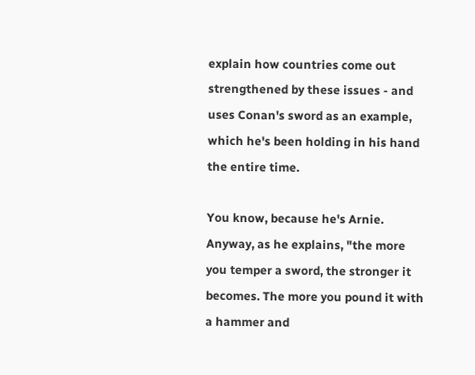explain how countries come out strengthened by these issues - and uses Conan's sword as an example, which he's been holding in his hand the entire time.

You know, because he's Arnie. Anyway, as he explains, "the more you temper a sword, the stronger it becomes. The more you pound it with a hammer and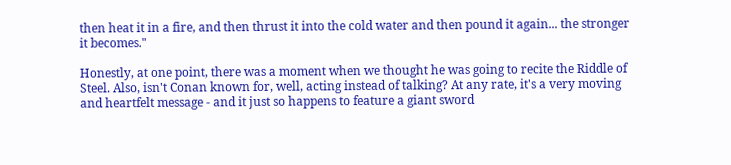then heat it in a fire, and then thrust it into the cold water and then pound it again... the stronger it becomes."

Honestly, at one point, there was a moment when we thought he was going to recite the Riddle of Steel. Also, isn't Conan known for, well, acting instead of talking? At any rate, it's a very moving and heartfelt message - and it just so happens to feature a giant sword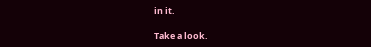in it.

Take a look.